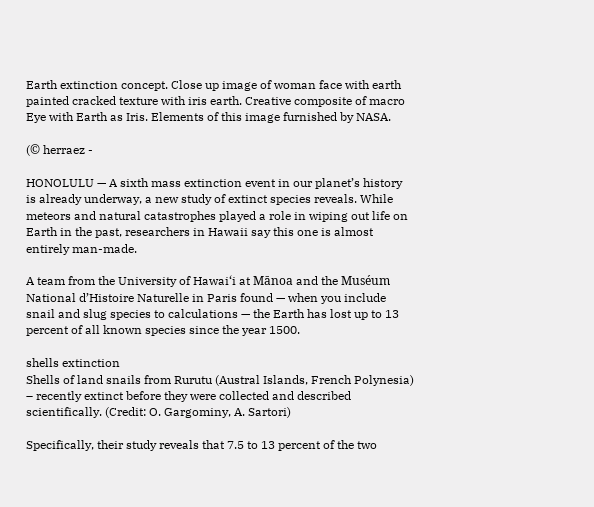Earth extinction concept. Close up image of woman face with earth painted cracked texture with iris earth. Creative composite of macro Eye with Earth as Iris. Elements of this image furnished by NASA.

(© herraez -

HONOLULU — A sixth mass extinction event in our planet’s history is already underway, a new study of extinct species reveals. While meteors and natural catastrophes played a role in wiping out life on Earth in the past, researchers in Hawaii say this one is almost entirely man-made.

A team from the University of Hawai‘i at Mānoa and the Muséum National d’Histoire Naturelle in Paris found — when you include snail and slug species to calculations — the Earth has lost up to 13 percent of all known species since the year 1500.

shells extinction
Shells of land snails from Rurutu (Austral Islands, French Polynesia) – recently extinct before they were collected and described scientifically. (Credit: O. Gargominy, A. Sartori)

Specifically, their study reveals that 7.5 to 13 percent of the two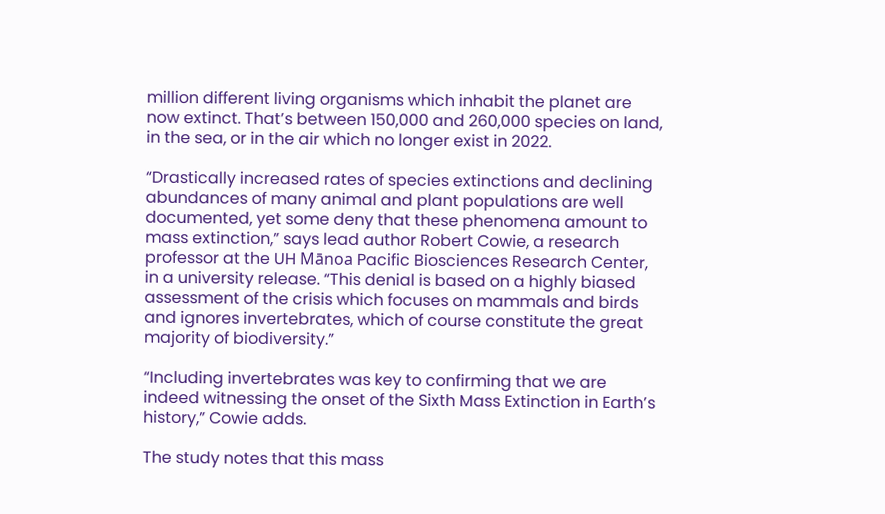million different living organisms which inhabit the planet are now extinct. That’s between 150,000 and 260,000 species on land, in the sea, or in the air which no longer exist in 2022.

“Drastically increased rates of species extinctions and declining abundances of many animal and plant populations are well documented, yet some deny that these phenomena amount to mass extinction,” says lead author Robert Cowie, a research professor at the UH Mānoa Pacific Biosciences Research Center, in a university release. “This denial is based on a highly biased assessment of the crisis which focuses on mammals and birds and ignores invertebrates, which of course constitute the great majority of biodiversity.”

“Including invertebrates was key to confirming that we are indeed witnessing the onset of the Sixth Mass Extinction in Earth’s history,” Cowie adds.

The study notes that this mass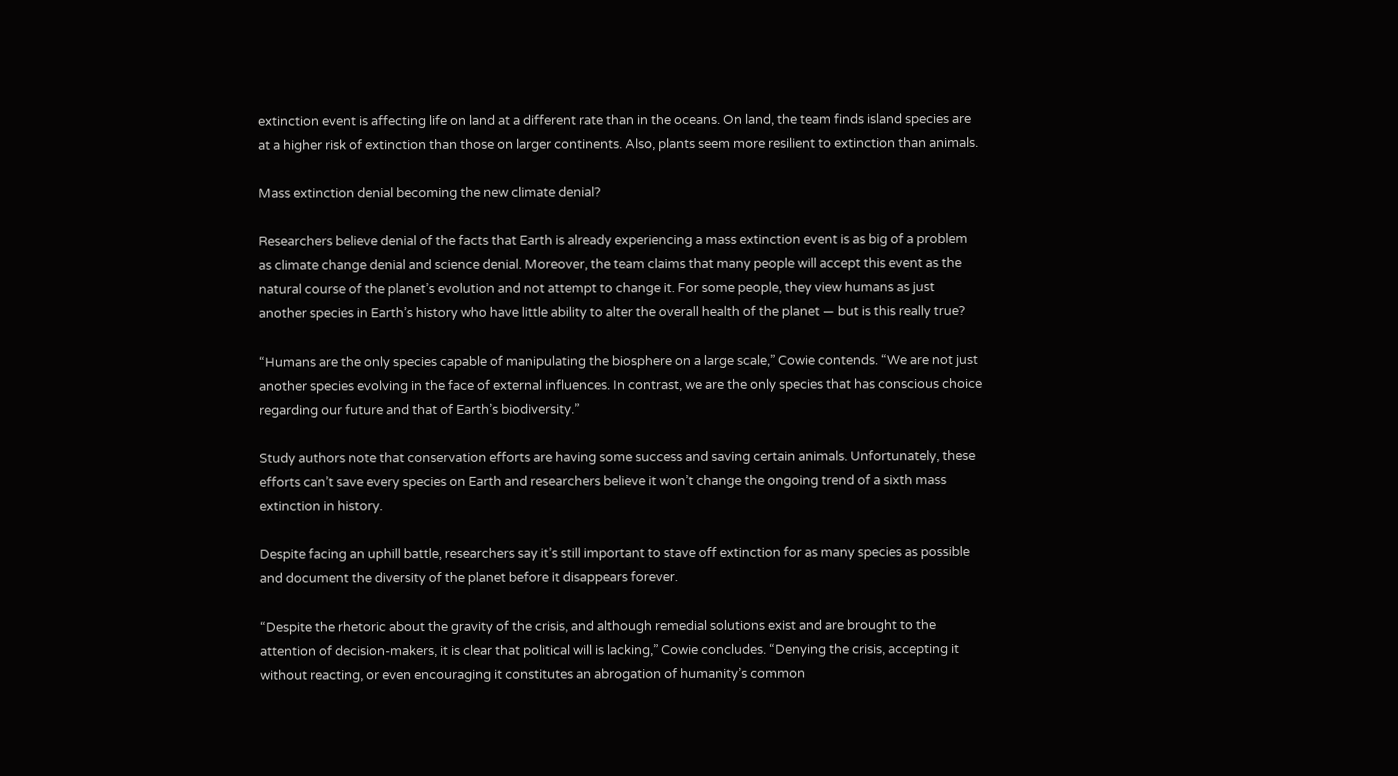extinction event is affecting life on land at a different rate than in the oceans. On land, the team finds island species are at a higher risk of extinction than those on larger continents. Also, plants seem more resilient to extinction than animals.

Mass extinction denial becoming the new climate denial?

Researchers believe denial of the facts that Earth is already experiencing a mass extinction event is as big of a problem as climate change denial and science denial. Moreover, the team claims that many people will accept this event as the natural course of the planet’s evolution and not attempt to change it. For some people, they view humans as just another species in Earth’s history who have little ability to alter the overall health of the planet — but is this really true?

“Humans are the only species capable of manipulating the biosphere on a large scale,” Cowie contends. “We are not just another species evolving in the face of external influences. In contrast, we are the only species that has conscious choice regarding our future and that of Earth’s biodiversity.”

Study authors note that conservation efforts are having some success and saving certain animals. Unfortunately, these efforts can’t save every species on Earth and researchers believe it won’t change the ongoing trend of a sixth mass extinction in history.

Despite facing an uphill battle, researchers say it’s still important to stave off extinction for as many species as possible and document the diversity of the planet before it disappears forever.

“Despite the rhetoric about the gravity of the crisis, and although remedial solutions exist and are brought to the attention of decision-makers, it is clear that political will is lacking,” Cowie concludes. “Denying the crisis, accepting it without reacting, or even encouraging it constitutes an abrogation of humanity’s common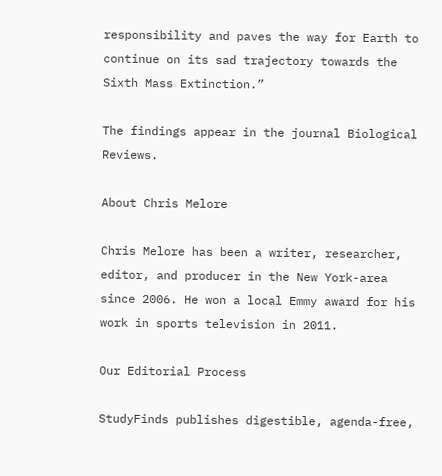responsibility and paves the way for Earth to continue on its sad trajectory towards the Sixth Mass Extinction.”

The findings appear in the journal Biological Reviews.

About Chris Melore

Chris Melore has been a writer, researcher, editor, and producer in the New York-area since 2006. He won a local Emmy award for his work in sports television in 2011.

Our Editorial Process

StudyFinds publishes digestible, agenda-free,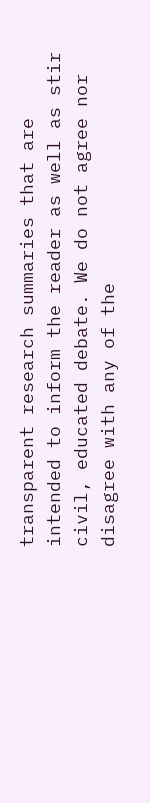transparent research summaries that are intended to inform the reader as well as stir civil, educated debate. We do not agree nor disagree with any of the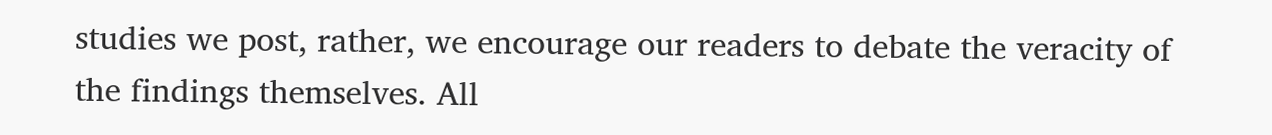studies we post, rather, we encourage our readers to debate the veracity of the findings themselves. All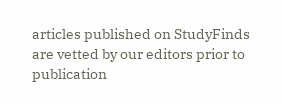articles published on StudyFinds are vetted by our editors prior to publication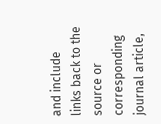and include links back to the source or corresponding journal article,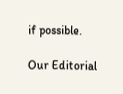if possible.

Our Editorial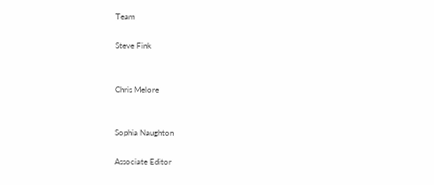Team

Steve Fink


Chris Melore


Sophia Naughton

Associate Editor